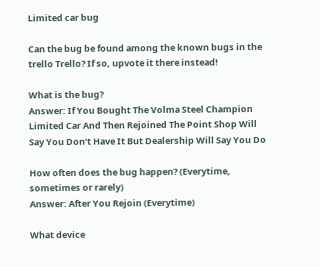Limited car bug

Can the bug be found among the known bugs in the trello Trello? If so, upvote it there instead!

What is the bug?
Answer: If You Bought The Volma Steel Champion Limited Car And Then Rejoined The Point Shop Will Say You Don’t Have It But Dealership Will Say You Do

How often does the bug happen? (Everytime, sometimes or rarely)
Answer: After You Rejoin (Everytime)

What device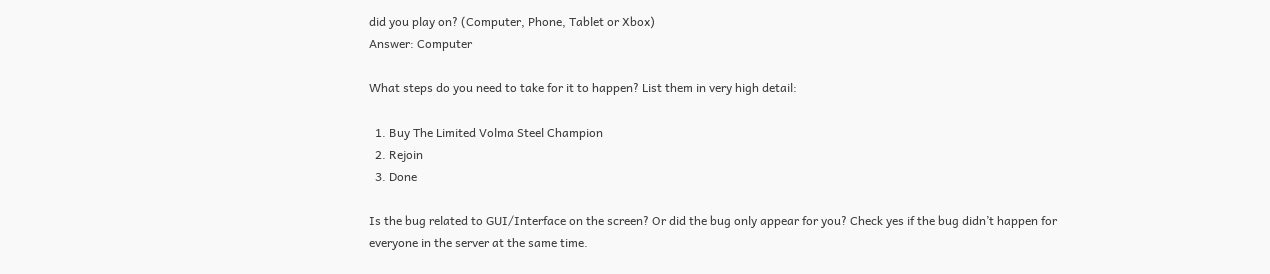did you play on? (Computer, Phone, Tablet or Xbox)
Answer: Computer

What steps do you need to take for it to happen? List them in very high detail:

  1. Buy The Limited Volma Steel Champion
  2. Rejoin
  3. Done

Is the bug related to GUI/Interface on the screen? Or did the bug only appear for you? Check yes if the bug didn’t happen for everyone in the server at the same time.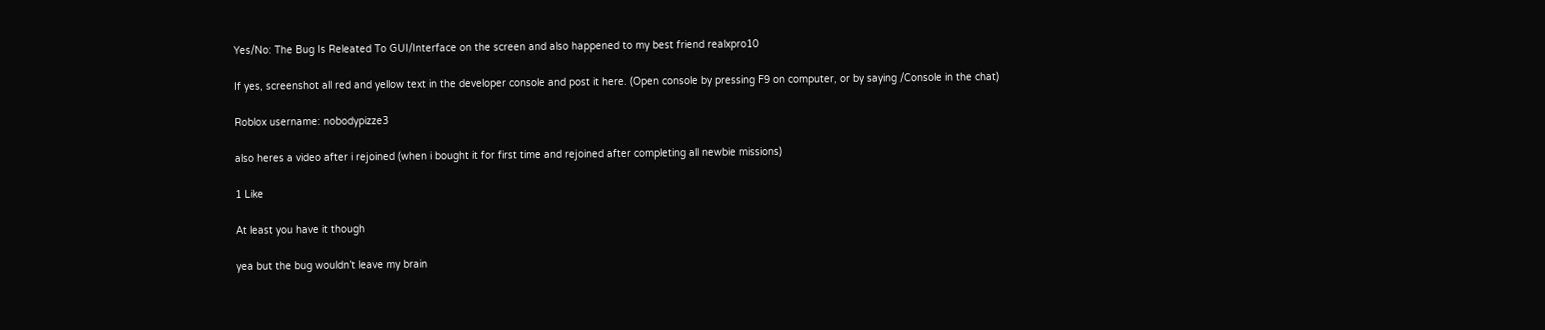Yes/No: The Bug Is Releated To GUI/Interface on the screen and also happened to my best friend realxpro10

If yes, screenshot all red and yellow text in the developer console and post it here. (Open console by pressing F9 on computer, or by saying /Console in the chat)

Roblox username: nobodypizze3

also heres a video after i rejoined (when i bought it for first time and rejoined after completing all newbie missions)

1 Like

At least you have it though

yea but the bug wouldn’t leave my brain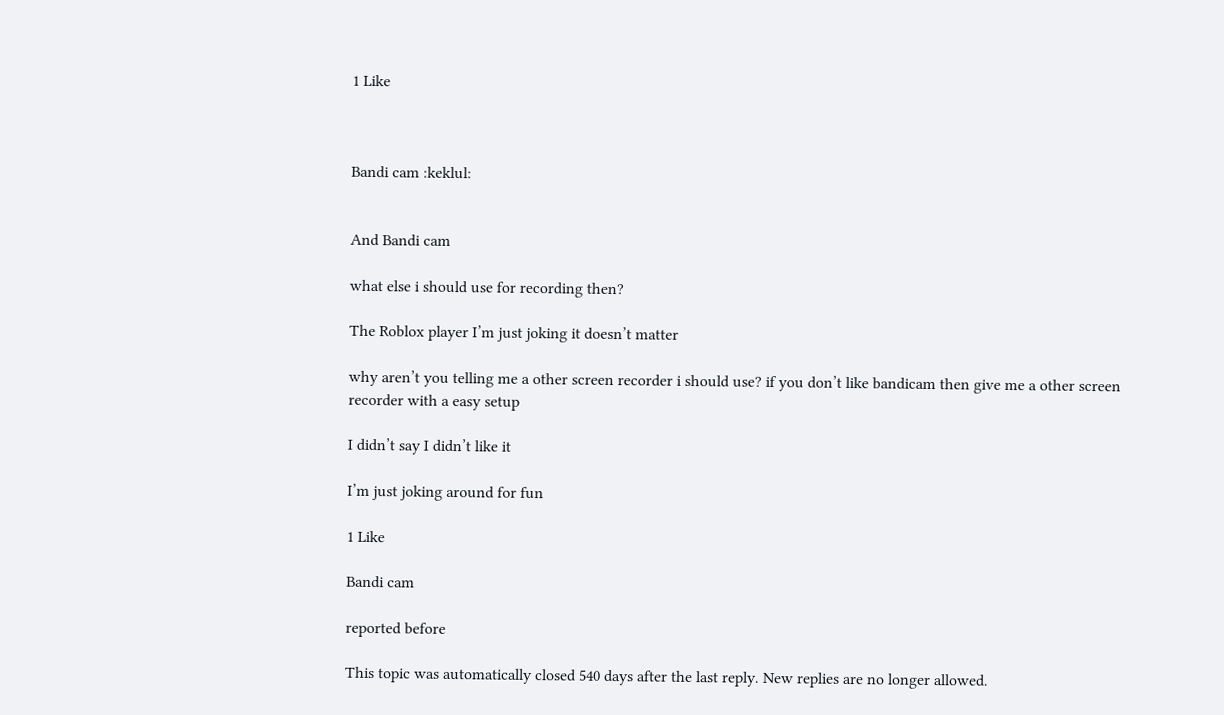1 Like



Bandi cam :keklul:


And Bandi cam

what else i should use for recording then?

The Roblox player I’m just joking it doesn’t matter

why aren’t you telling me a other screen recorder i should use? if you don’t like bandicam then give me a other screen recorder with a easy setup

I didn’t say I didn’t like it

I’m just joking around for fun

1 Like

Bandi cam

reported before

This topic was automatically closed 540 days after the last reply. New replies are no longer allowed.